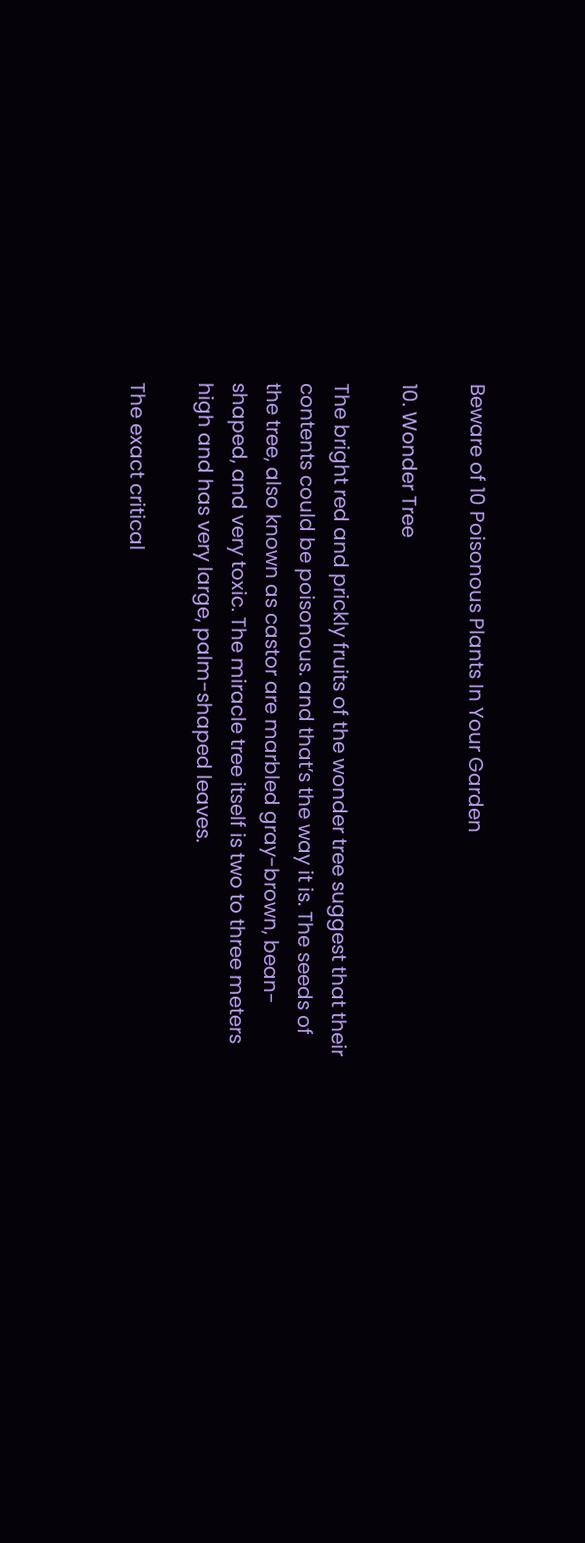Beware of 10 Poisonous Plants In Your Garden

10. Wonder Tree

The bright red and prickly fruits of the wonder tree suggest that their contents could be poisonous. and that’s the way it is. The seeds of the tree, also known as castor are marbled gray-brown, bean-shaped, and very toxic. The miracle tree itself is two to three meters high and has very large, palm-shaped leaves.

The exact critical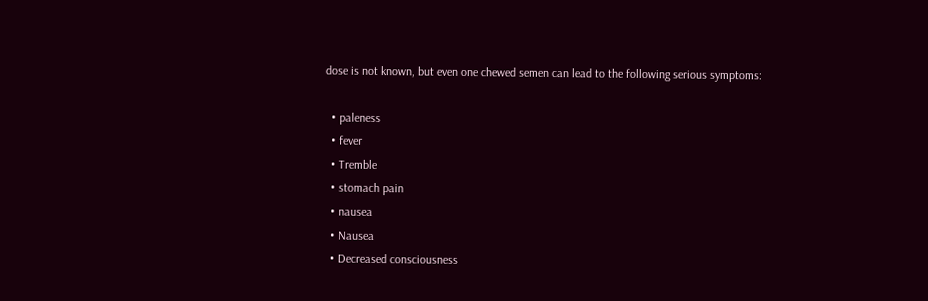dose is not known, but even one chewed semen can lead to the following serious symptoms:

  • paleness
  • fever
  • Tremble
  • stomach pain
  • nausea
  • Nausea
  • Decreased consciousness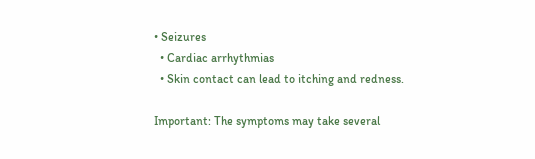• Seizures
  • Cardiac arrhythmias
  • Skin contact can lead to itching and redness.

Important: The symptoms may take several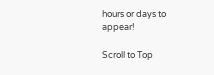hours or days to appear!

Scroll to Top